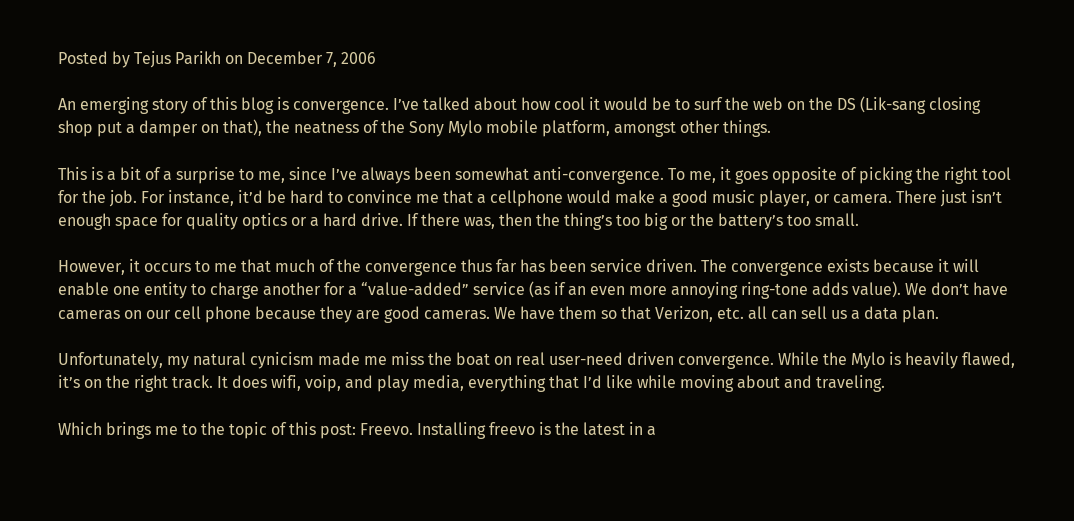Posted by Tejus Parikh on December 7, 2006

An emerging story of this blog is convergence. I’ve talked about how cool it would be to surf the web on the DS (Lik-sang closing shop put a damper on that), the neatness of the Sony Mylo mobile platform, amongst other things.

This is a bit of a surprise to me, since I’ve always been somewhat anti-convergence. To me, it goes opposite of picking the right tool for the job. For instance, it’d be hard to convince me that a cellphone would make a good music player, or camera. There just isn’t enough space for quality optics or a hard drive. If there was, then the thing’s too big or the battery’s too small.

However, it occurs to me that much of the convergence thus far has been service driven. The convergence exists because it will enable one entity to charge another for a “value-added” service (as if an even more annoying ring-tone adds value). We don’t have cameras on our cell phone because they are good cameras. We have them so that Verizon, etc. all can sell us a data plan.

Unfortunately, my natural cynicism made me miss the boat on real user-need driven convergence. While the Mylo is heavily flawed, it’s on the right track. It does wifi, voip, and play media, everything that I’d like while moving about and traveling.

Which brings me to the topic of this post: Freevo. Installing freevo is the latest in a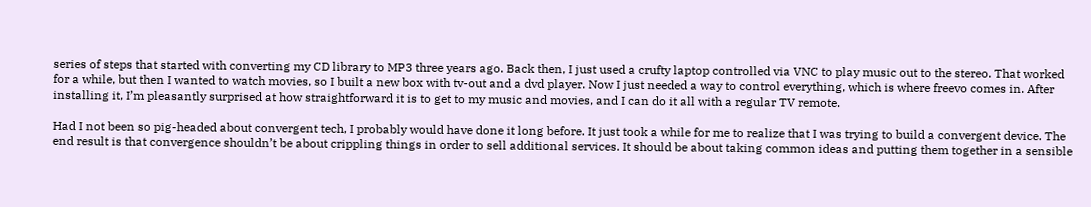series of steps that started with converting my CD library to MP3 three years ago. Back then, I just used a crufty laptop controlled via VNC to play music out to the stereo. That worked for a while, but then I wanted to watch movies, so I built a new box with tv-out and a dvd player. Now I just needed a way to control everything, which is where freevo comes in. After installing it, I’m pleasantly surprised at how straightforward it is to get to my music and movies, and I can do it all with a regular TV remote.

Had I not been so pig-headed about convergent tech, I probably would have done it long before. It just took a while for me to realize that I was trying to build a convergent device. The end result is that convergence shouldn’t be about crippling things in order to sell additional services. It should be about taking common ideas and putting them together in a sensible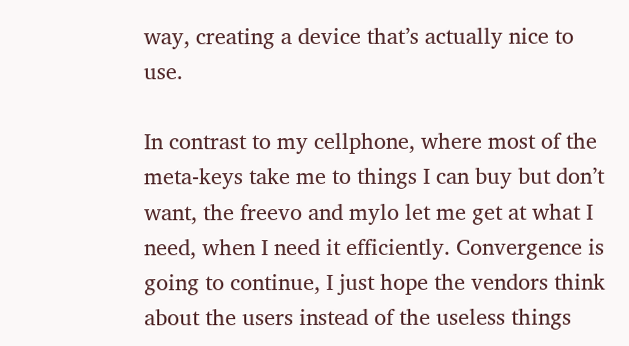way, creating a device that’s actually nice to use.

In contrast to my cellphone, where most of the meta-keys take me to things I can buy but don’t want, the freevo and mylo let me get at what I need, when I need it efficiently. Convergence is going to continue, I just hope the vendors think about the users instead of the useless things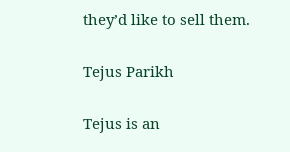they’d like to sell them.

Tejus Parikh

Tejus is an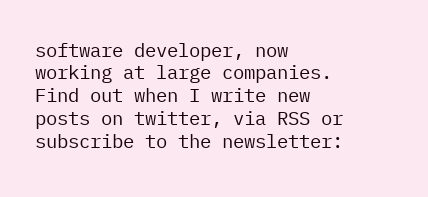software developer, now working at large companies. Find out when I write new posts on twitter, via RSS or subscribe to the newsletter: